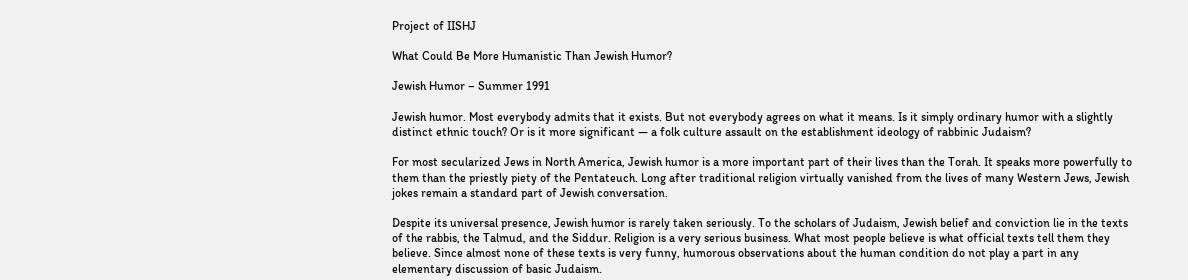Project of IISHJ

What Could Be More Humanistic Than Jewish Humor?

Jewish Humor – Summer 1991

Jewish humor. Most everybody admits that it exists. But not everybody agrees on what it means. Is it simply ordinary humor with a slightly distinct ethnic touch? Or is it more significant — a folk culture assault on the establishment ideology of rabbinic Judaism?

For most secularized Jews in North America, Jewish humor is a more important part of their lives than the Torah. It speaks more powerfully to them than the priestly piety of the Pentateuch. Long after traditional religion virtually vanished from the lives of many Western Jews, Jewish jokes remain a standard part of Jewish conversation.

Despite its universal presence, Jewish humor is rarely taken seriously. To the scholars of Judaism, Jewish belief and conviction lie in the texts of the rabbis, the Talmud, and the Siddur. Religion is a very serious business. What most people believe is what official texts tell them they believe. Since almost none of these texts is very funny, humorous observations about the human condition do not play a part in any elementary discussion of basic Judaism.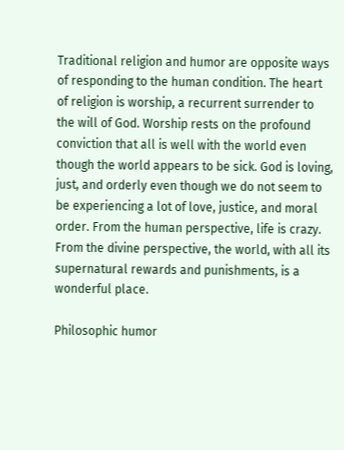Traditional religion and humor are opposite ways of responding to the human condition. The heart of religion is worship, a recurrent surrender to the will of God. Worship rests on the profound conviction that all is well with the world even though the world appears to be sick. God is loving, just, and orderly even though we do not seem to be experiencing a lot of love, justice, and moral order. From the human perspective, life is crazy. From the divine perspective, the world, with all its supernatural rewards and punishments, is a wonderful place.

Philosophic humor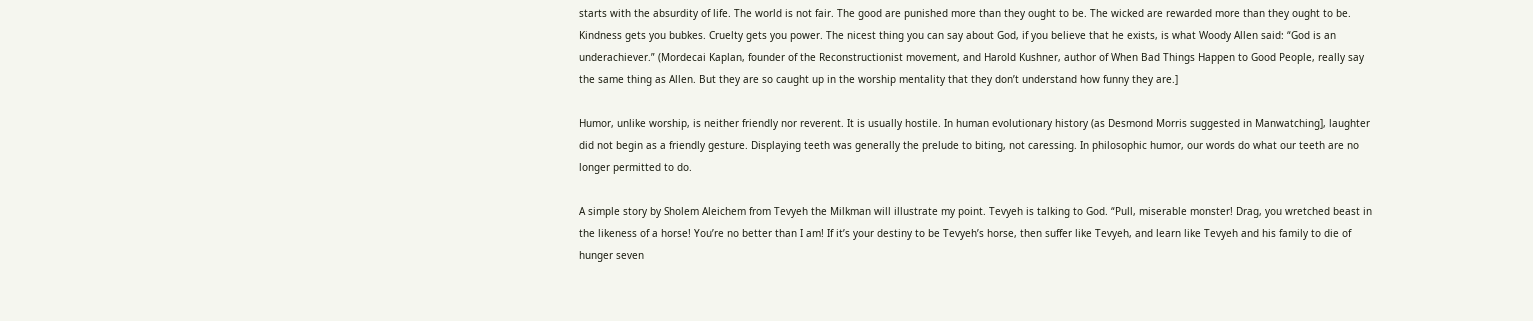starts with the absurdity of life. The world is not fair. The good are punished more than they ought to be. The wicked are rewarded more than they ought to be. Kindness gets you bubkes. Cruelty gets you power. The nicest thing you can say about God, if you believe that he exists, is what Woody Allen said: “God is an underachiever.” (Mordecai Kaplan, founder of the Reconstructionist movement, and Harold Kushner, author of When Bad Things Happen to Good People, really say the same thing as Allen. But they are so caught up in the worship mentality that they don’t understand how funny they are.]

Humor, unlike worship, is neither friendly nor reverent. It is usually hostile. In human evolutionary history (as Desmond Morris suggested in Manwatching], laughter did not begin as a friendly gesture. Displaying teeth was generally the prelude to biting, not caressing. In philosophic humor, our words do what our teeth are no longer permitted to do.

A simple story by Sholem Aleichem from Tevyeh the Milkman will illustrate my point. Tevyeh is talking to God. “Pull, miserable monster! Drag, you wretched beast in the likeness of a horse! You’re no better than I am! If it’s your destiny to be Tevyeh’s horse, then suffer like Tevyeh, and learn like Tevyeh and his family to die of hunger seven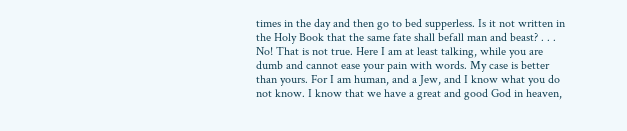times in the day and then go to bed supperless. Is it not written in the Holy Book that the same fate shall befall man and beast? . . . No! That is not true. Here I am at least talking, while you are dumb and cannot ease your pain with words. My case is better than yours. For I am human, and a Jew, and I know what you do not know. I know that we have a great and good God in heaven,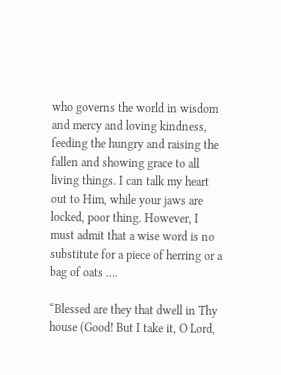who governs the world in wisdom and mercy and loving kindness, feeding the hungry and raising the fallen and showing grace to all living things. I can talk my heart out to Him, while your jaws are locked, poor thing. However, I must admit that a wise word is no substitute for a piece of herring or a bag of oats ….

“Blessed are they that dwell in Thy house (Good! But I take it, O Lord,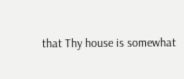that Thy house is somewhat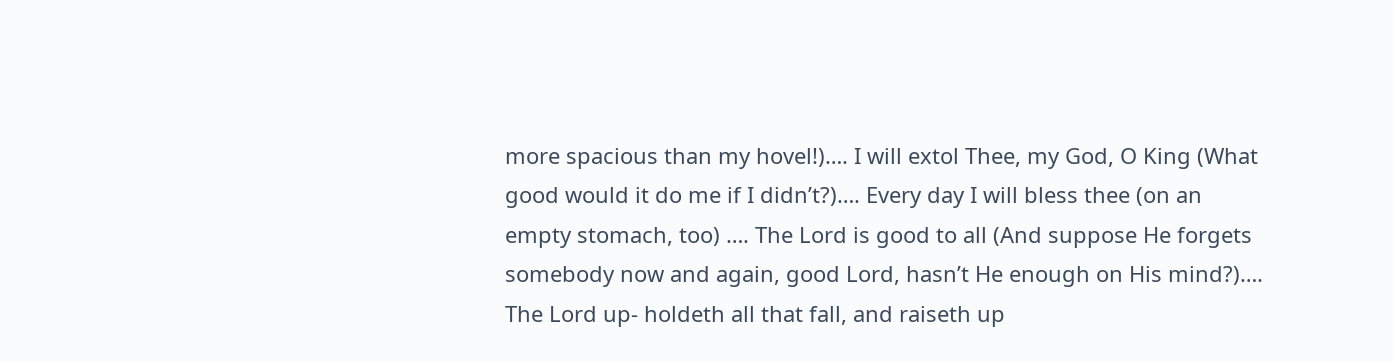more spacious than my hovel!)…. I will extol Thee, my God, O King (What good would it do me if I didn’t?)…. Every day I will bless thee (on an empty stomach, too) …. The Lord is good to all (And suppose He forgets somebody now and again, good Lord, hasn’t He enough on His mind?)…. The Lord up- holdeth all that fall, and raiseth up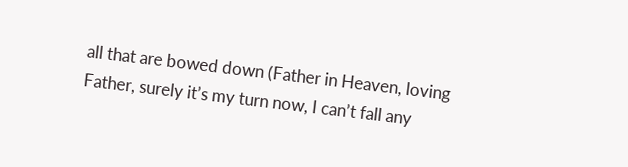all that are bowed down (Father in Heaven, loving Father, surely it’s my turn now, I can’t fall any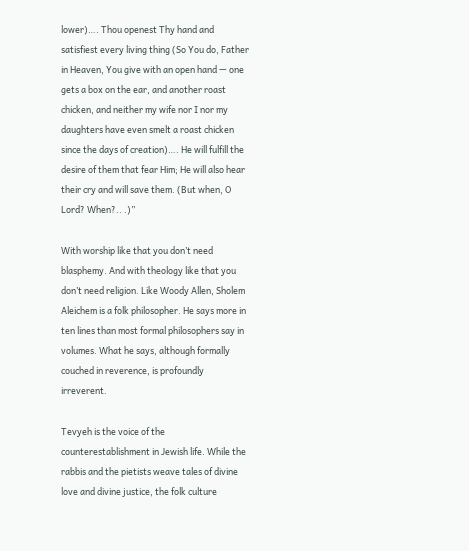lower)…. Thou openest Thy hand and satisfiest every living thing (So You do, Father in Heaven, You give with an open hand — one gets a box on the ear, and another roast chicken, and neither my wife nor I nor my daughters have even smelt a roast chicken since the days of creation)…. He will fulfill the desire of them that fear Him; He will also hear their cry and will save them. (But when, O Lord? When?.. .)”

With worship like that you don’t need blasphemy. And with theology like that you don’t need religion. Like Woody Allen, Sholem Aleichem is a folk philosopher. He says more in ten lines than most formal philosophers say in volumes. What he says, although formally couched in reverence, is profoundly irreverent.

Tevyeh is the voice of the counterestablishment in Jewish life. While the rabbis and the pietists weave tales of divine love and divine justice, the folk culture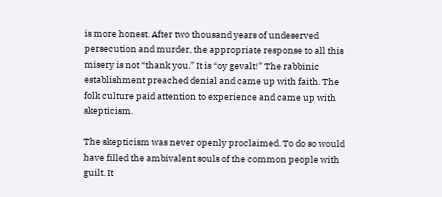is more honest. After two thousand years of undeserved persecution and murder, the appropriate response to all this misery is not “thank you.” It is “oy gevalt!” The rabbinic establishment preached denial and came up with faith. The folk culture paid attention to experience and came up with skepticism.

The skepticism was never openly proclaimed. To do so would have filled the ambivalent souls of the common people with guilt. It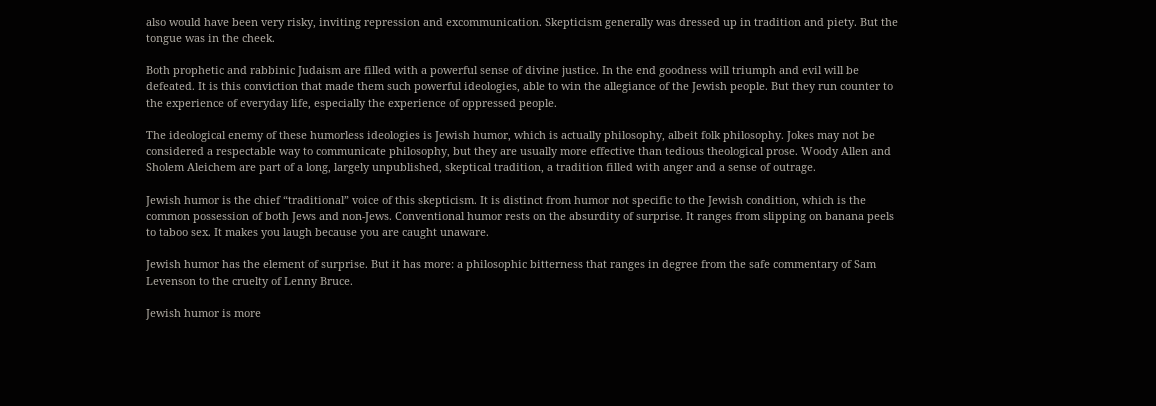also would have been very risky, inviting repression and excommunication. Skepticism generally was dressed up in tradition and piety. But the tongue was in the cheek.

Both prophetic and rabbinic Judaism are filled with a powerful sense of divine justice. In the end goodness will triumph and evil will be defeated. It is this conviction that made them such powerful ideologies, able to win the allegiance of the Jewish people. But they run counter to the experience of everyday life, especially the experience of oppressed people.

The ideological enemy of these humorless ideologies is Jewish humor, which is actually philosophy, albeit folk philosophy. Jokes may not be considered a respectable way to communicate philosophy, but they are usually more effective than tedious theological prose. Woody Allen and Sholem Aleichem are part of a long, largely unpublished, skeptical tradition, a tradition filled with anger and a sense of outrage.

Jewish humor is the chief “traditional” voice of this skepticism. It is distinct from humor not specific to the Jewish condition, which is the common possession of both Jews and non-Jews. Conventional humor rests on the absurdity of surprise. It ranges from slipping on banana peels to taboo sex. It makes you laugh because you are caught unaware.

Jewish humor has the element of surprise. But it has more: a philosophic bitterness that ranges in degree from the safe commentary of Sam Levenson to the cruelty of Lenny Bruce.

Jewish humor is more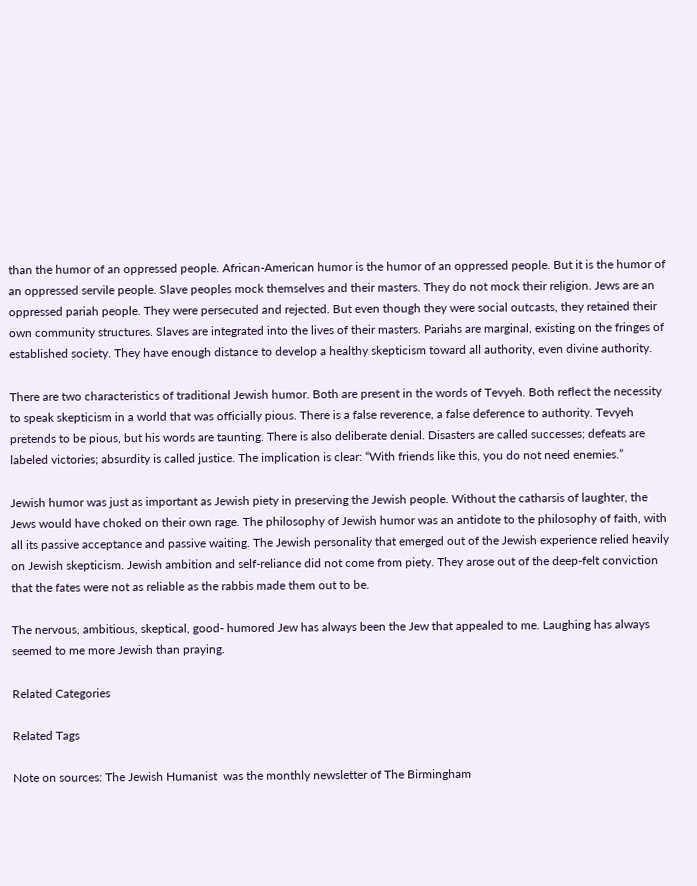than the humor of an oppressed people. African-American humor is the humor of an oppressed people. But it is the humor of an oppressed servile people. Slave peoples mock themselves and their masters. They do not mock their religion. Jews are an oppressed pariah people. They were persecuted and rejected. But even though they were social outcasts, they retained their own community structures. Slaves are integrated into the lives of their masters. Pariahs are marginal, existing on the fringes of established society. They have enough distance to develop a healthy skepticism toward all authority, even divine authority.

There are two characteristics of traditional Jewish humor. Both are present in the words of Tevyeh. Both reflect the necessity to speak skepticism in a world that was officially pious. There is a false reverence, a false deference to authority. Tevyeh pretends to be pious, but his words are taunting. There is also deliberate denial. Disasters are called successes; defeats are labeled victories; absurdity is called justice. The implication is clear: “With friends like this, you do not need enemies.”

Jewish humor was just as important as Jewish piety in preserving the Jewish people. Without the catharsis of laughter, the Jews would have choked on their own rage. The philosophy of Jewish humor was an antidote to the philosophy of faith, with all its passive acceptance and passive waiting. The Jewish personality that emerged out of the Jewish experience relied heavily on Jewish skepticism. Jewish ambition and self-reliance did not come from piety. They arose out of the deep-felt conviction that the fates were not as reliable as the rabbis made them out to be.

The nervous, ambitious, skeptical, good- humored Jew has always been the Jew that appealed to me. Laughing has always seemed to me more Jewish than praying.

Related Categories

Related Tags

Note on sources: The Jewish Humanist  was the monthly newsletter of The Birmingham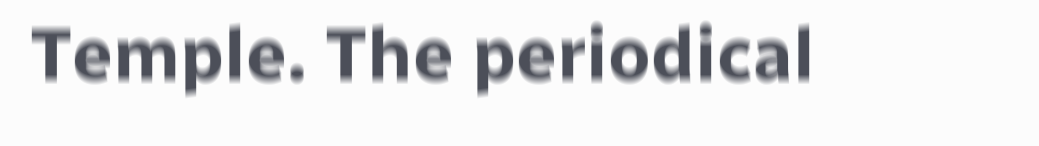Temple. The periodical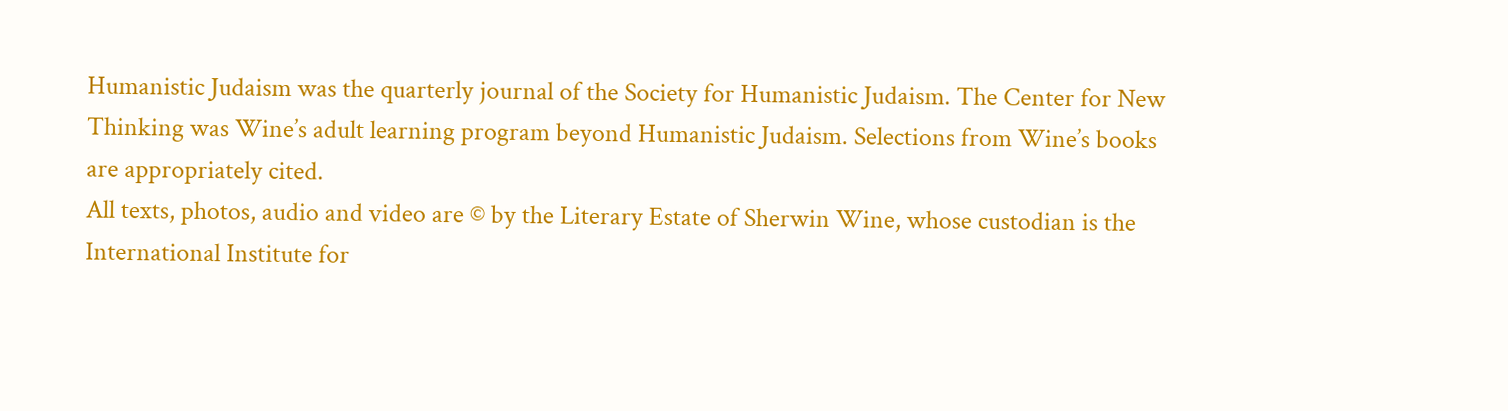Humanistic Judaism was the quarterly journal of the Society for Humanistic Judaism. The Center for New Thinking was Wine’s adult learning program beyond Humanistic Judaism. Selections from Wine’s books are appropriately cited.
All texts, photos, audio and video are © by the Literary Estate of Sherwin Wine, whose custodian is the International Institute for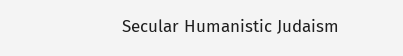Secular Humanistic Judaism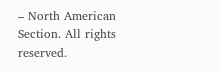– North American Section. All rights reserved.